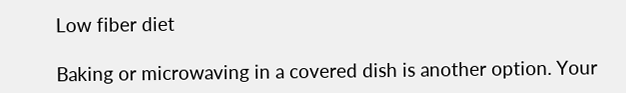Low fiber diet

Baking or microwaving in a covered dish is another option. Your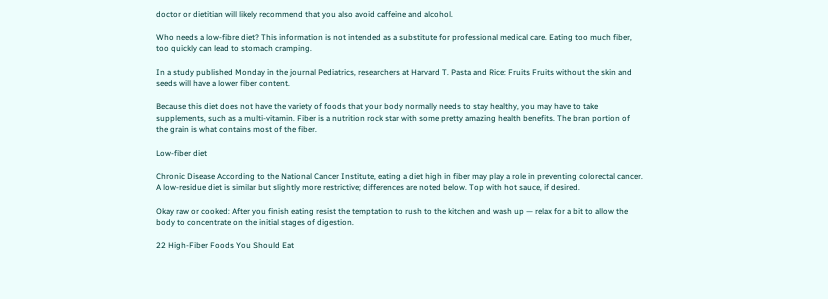doctor or dietitian will likely recommend that you also avoid caffeine and alcohol.

Who needs a low-fibre diet? This information is not intended as a substitute for professional medical care. Eating too much fiber, too quickly can lead to stomach cramping.

In a study published Monday in the journal Pediatrics, researchers at Harvard T. Pasta and Rice: Fruits Fruits without the skin and seeds will have a lower fiber content.

Because this diet does not have the variety of foods that your body normally needs to stay healthy, you may have to take supplements, such as a multi-vitamin. Fiber is a nutrition rock star with some pretty amazing health benefits. The bran portion of the grain is what contains most of the fiber.

Low-fiber diet

Chronic Disease According to the National Cancer Institute, eating a diet high in fiber may play a role in preventing colorectal cancer. A low-residue diet is similar but slightly more restrictive; differences are noted below. Top with hot sauce, if desired.

Okay raw or cooked: After you finish eating resist the temptation to rush to the kitchen and wash up — relax for a bit to allow the body to concentrate on the initial stages of digestion.

22 High-Fiber Foods You Should Eat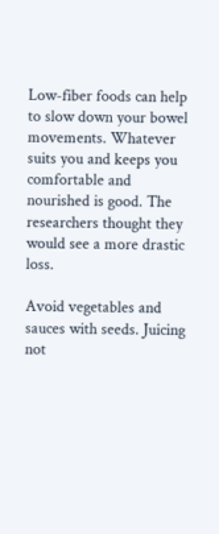Low-fiber foods can help to slow down your bowel movements. Whatever suits you and keeps you comfortable and nourished is good. The researchers thought they would see a more drastic loss.

Avoid vegetables and sauces with seeds. Juicing not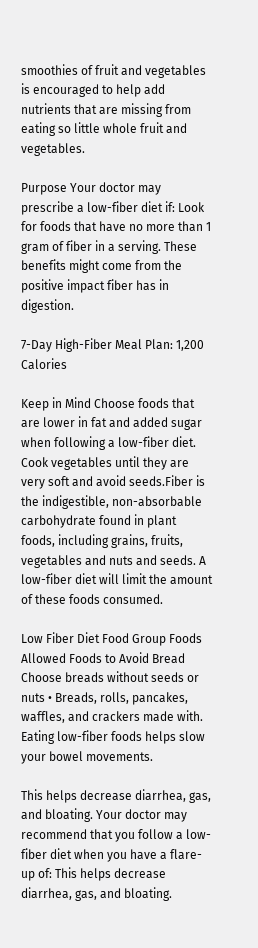smoothies of fruit and vegetables is encouraged to help add nutrients that are missing from eating so little whole fruit and vegetables.

Purpose Your doctor may prescribe a low-fiber diet if: Look for foods that have no more than 1 gram of fiber in a serving. These benefits might come from the positive impact fiber has in digestion.

7-Day High-Fiber Meal Plan: 1,200 Calories

Keep in Mind Choose foods that are lower in fat and added sugar when following a low-fiber diet. Cook vegetables until they are very soft and avoid seeds.Fiber is the indigestible, non-absorbable carbohydrate found in plant foods, including grains, fruits, vegetables and nuts and seeds. A low-fiber diet will limit the amount of these foods consumed.

Low Fiber Diet Food Group Foods Allowed Foods to Avoid Bread Choose breads without seeds or nuts • Breads, rolls, pancakes, waffles, and crackers made with. Eating low-fiber foods helps slow your bowel movements.

This helps decrease diarrhea, gas, and bloating. Your doctor may recommend that you follow a low-fiber diet when you have a flare-up of: This helps decrease diarrhea, gas, and bloating.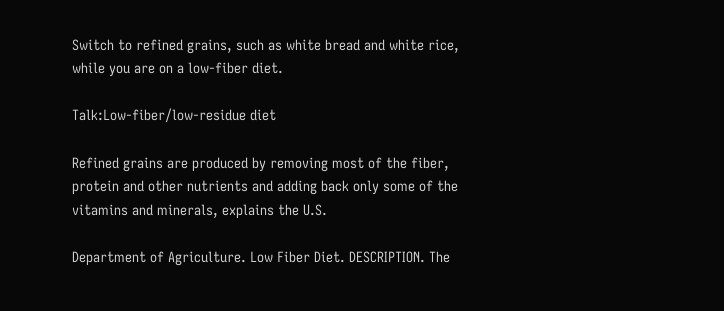Switch to refined grains, such as white bread and white rice, while you are on a low-fiber diet.

Talk:Low-fiber/low-residue diet

Refined grains are produced by removing most of the fiber, protein and other nutrients and adding back only some of the vitamins and minerals, explains the U.S.

Department of Agriculture. Low Fiber Diet. DESCRIPTION. The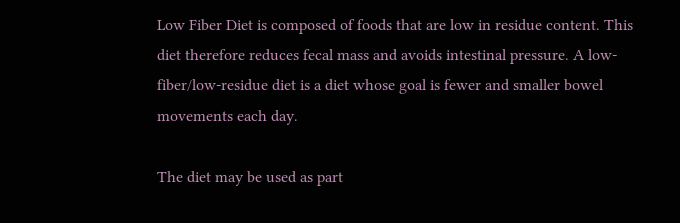Low Fiber Diet is composed of foods that are low in residue content. This diet therefore reduces fecal mass and avoids intestinal pressure. A low-fiber/low-residue diet is a diet whose goal is fewer and smaller bowel movements each day.

The diet may be used as part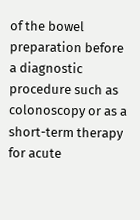of the bowel preparation before a diagnostic procedure such as colonoscopy or as a short-term therapy for acute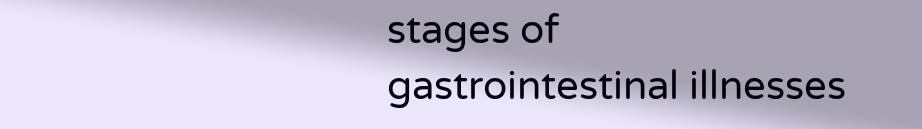stages of gastrointestinal illnesses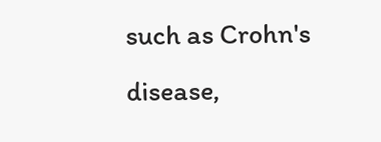such as Crohn's disease,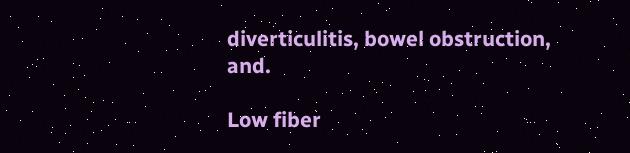diverticulitis, bowel obstruction, and.

Low fiber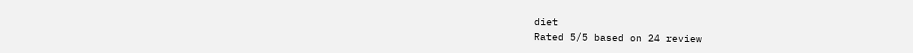diet
Rated 5/5 based on 24 review